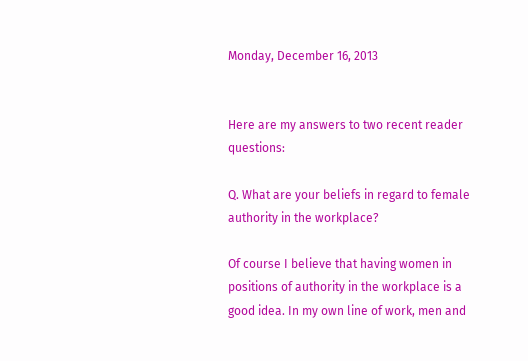Monday, December 16, 2013


Here are my answers to two recent reader questions:

Q. What are your beliefs in regard to female authority in the workplace?

Of course I believe that having women in positions of authority in the workplace is a good idea. In my own line of work, men and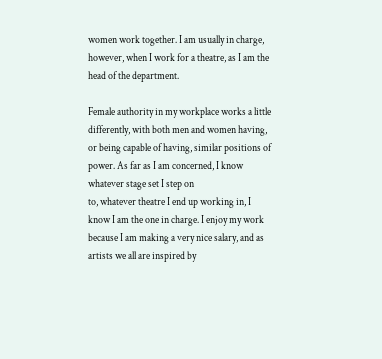women work together. I am usually in charge, however, when I work for a theatre, as I am the head of the department.

Female authority in my workplace works a little differently, with both men and women having, or being capable of having, similar positions of power. As far as I am concerned, I know whatever stage set I step on
to, whatever theatre I end up working in, I know I am the one in charge. I enjoy my work because I am making a very nice salary, and as artists we all are inspired by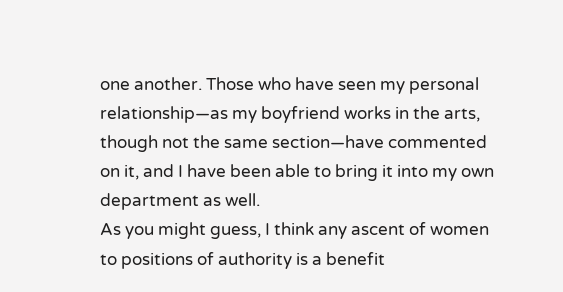one another. Those who have seen my personal relationship—as my boyfriend works in the arts, though not the same section—have commented on it, and I have been able to bring it into my own department as well.
As you might guess, I think any ascent of women to positions of authority is a benefit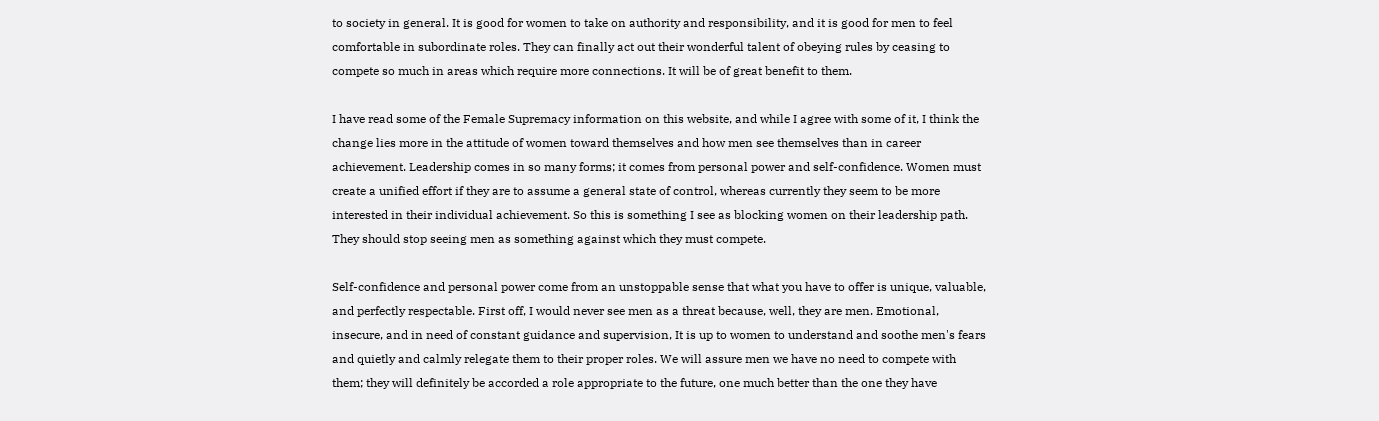to society in general. It is good for women to take on authority and responsibility, and it is good for men to feel comfortable in subordinate roles. They can finally act out their wonderful talent of obeying rules by ceasing to compete so much in areas which require more connections. It will be of great benefit to them.

I have read some of the Female Supremacy information on this website, and while I agree with some of it, I think the change lies more in the attitude of women toward themselves and how men see themselves than in career achievement. Leadership comes in so many forms; it comes from personal power and self-confidence. Women must create a unified effort if they are to assume a general state of control, whereas currently they seem to be more interested in their individual achievement. So this is something I see as blocking women on their leadership path. They should stop seeing men as something against which they must compete.

Self-confidence and personal power come from an unstoppable sense that what you have to offer is unique, valuable, and perfectly respectable. First off, I would never see men as a threat because, well, they are men. Emotional, insecure, and in need of constant guidance and supervision, It is up to women to understand and soothe men's fears and quietly and calmly relegate them to their proper roles. We will assure men we have no need to compete with them; they will definitely be accorded a role appropriate to the future, one much better than the one they have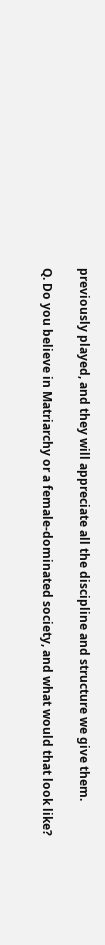previously played, and they will appreciate all the discipline and structure we give them.

Q. Do you believe in Matriarchy or a female-dominated society, and what would that look like?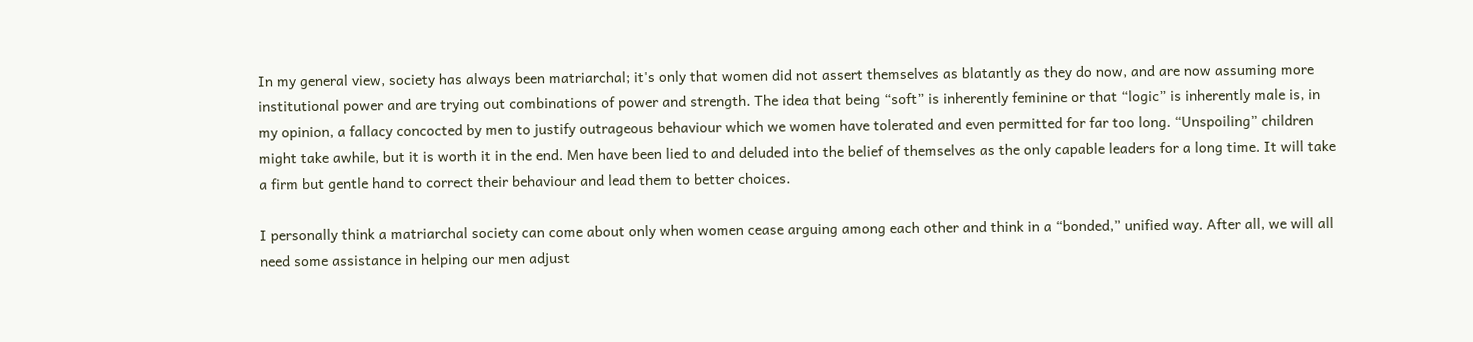In my general view, society has always been matriarchal; it's only that women did not assert themselves as blatantly as they do now, and are now assuming more institutional power and are trying out combinations of power and strength. The idea that being “soft” is inherently feminine or that “logic” is inherently male is, in my opinion, a fallacy concocted by men to justify outrageous behaviour which we women have tolerated and even permitted for far too long. “Unspoiling” children might take awhile, but it is worth it in the end. Men have been lied to and deluded into the belief of themselves as the only capable leaders for a long time. It will take a firm but gentle hand to correct their behaviour and lead them to better choices.

I personally think a matriarchal society can come about only when women cease arguing among each other and think in a “bonded,” unified way. After all, we will all need some assistance in helping our men adjust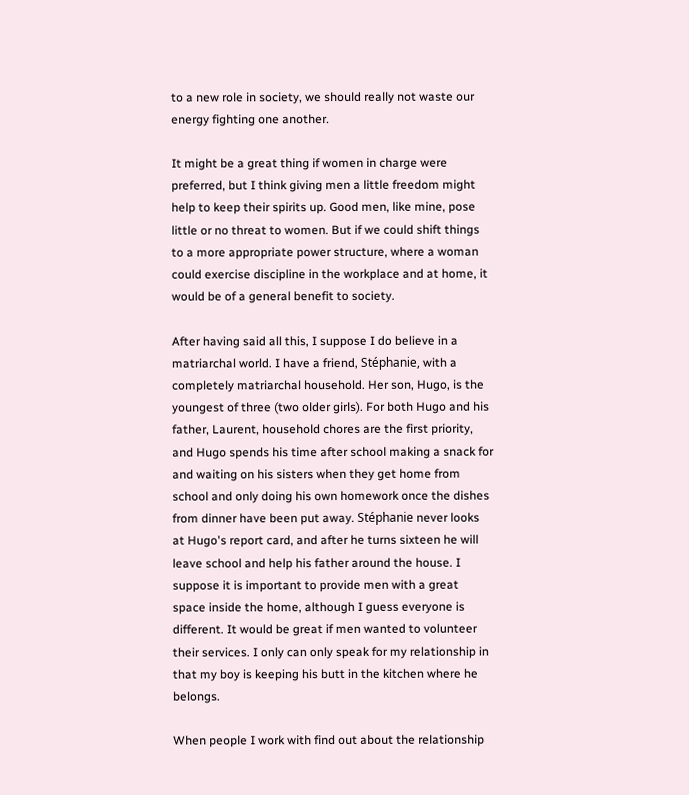to a new role in society, we should really not waste our energy fighting one another.

It might be a great thing if women in charge were preferred, but I think giving men a little freedom might help to keep their spirits up. Good men, like mine, pose little or no threat to women. But if we could shift things to a more appropriate power structure, where a woman could exercise discipline in the workplace and at home, it would be of a general benefit to society.

After having said all this, I suppose I do believe in a matriarchal world. I have a friend, Stéphanie, with a completely matriarchal household. Her son, Hugo, is the youngest of three (two older girls). For both Hugo and his father, Laurent, household chores are the first priority, and Hugo spends his time after school making a snack for and waiting on his sisters when they get home from school and only doing his own homework once the dishes from dinner have been put away. Stéphanie never looks at Hugo's report card, and after he turns sixteen he will leave school and help his father around the house. I suppose it is important to provide men with a great space inside the home, although I guess everyone is different. It would be great if men wanted to volunteer their services. I only can only speak for my relationship in that my boy is keeping his butt in the kitchen where he belongs.

When people I work with find out about the relationship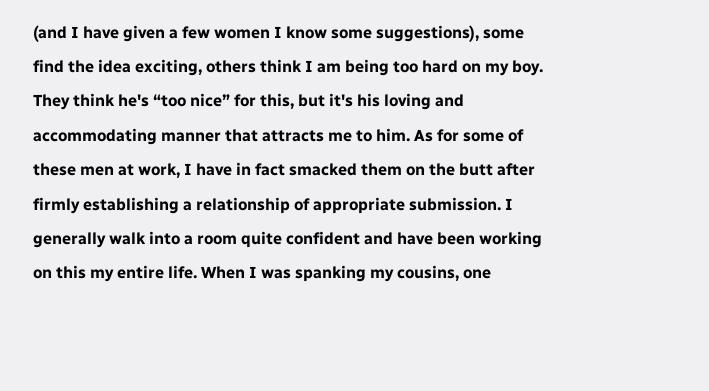(and I have given a few women I know some suggestions), some find the idea exciting, others think I am being too hard on my boy. They think he's “too nice” for this, but it's his loving and accommodating manner that attracts me to him. As for some of these men at work, I have in fact smacked them on the butt after firmly establishing a relationship of appropriate submission. I generally walk into a room quite confident and have been working on this my entire life. When I was spanking my cousins, one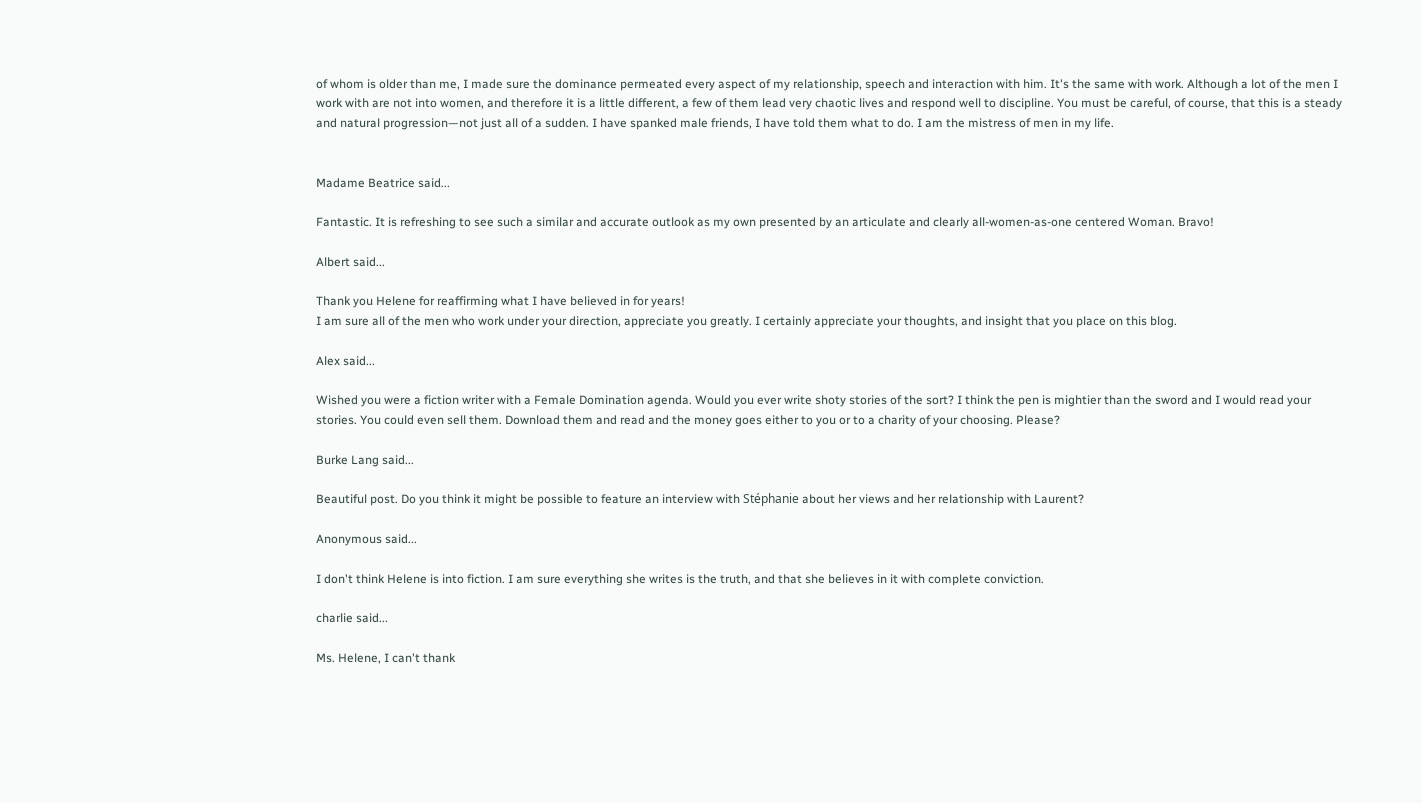of whom is older than me, I made sure the dominance permeated every aspect of my relationship, speech and interaction with him. It's the same with work. Although a lot of the men I work with are not into women, and therefore it is a little different, a few of them lead very chaotic lives and respond well to discipline. You must be careful, of course, that this is a steady and natural progression—not just all of a sudden. I have spanked male friends, I have told them what to do. I am the mistress of men in my life.


Madame Beatrice said...

Fantastic. It is refreshing to see such a similar and accurate outlook as my own presented by an articulate and clearly all-women-as-one centered Woman. Bravo!

Albert said...

Thank you Helene for reaffirming what I have believed in for years!
I am sure all of the men who work under your direction, appreciate you greatly. I certainly appreciate your thoughts, and insight that you place on this blog.

Alex said...

Wished you were a fiction writer with a Female Domination agenda. Would you ever write shoty stories of the sort? I think the pen is mightier than the sword and I would read your stories. You could even sell them. Download them and read and the money goes either to you or to a charity of your choosing. Please?

Burke Lang said...

Beautiful post. Do you think it might be possible to feature an interview with Stéphanie about her views and her relationship with Laurent?

Anonymous said...

I don't think Helene is into fiction. I am sure everything she writes is the truth, and that she believes in it with complete conviction.

charlie said...

Ms. Helene, I can't thank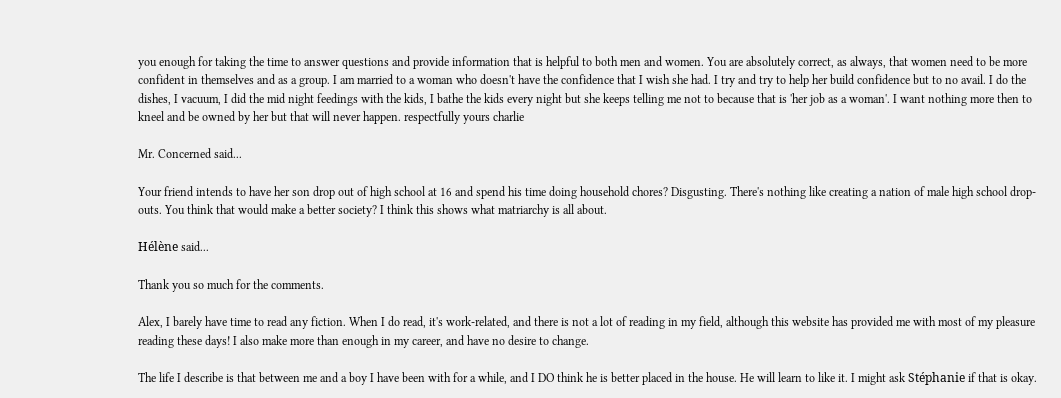you enough for taking the time to answer questions and provide information that is helpful to both men and women. You are absolutely correct, as always, that women need to be more confident in themselves and as a group. I am married to a woman who doesn't have the confidence that I wish she had. I try and try to help her build confidence but to no avail. I do the dishes, I vacuum, I did the mid night feedings with the kids, I bathe the kids every night but she keeps telling me not to because that is 'her job as a woman'. I want nothing more then to kneel and be owned by her but that will never happen. respectfully yours charlie

Mr. Concerned said...

Your friend intends to have her son drop out of high school at 16 and spend his time doing household chores? Disgusting. There's nothing like creating a nation of male high school drop-outs. You think that would make a better society? I think this shows what matriarchy is all about.

Hélène said...

Thank you so much for the comments.

Alex, I barely have time to read any fiction. When I do read, it's work-related, and there is not a lot of reading in my field, although this website has provided me with most of my pleasure reading these days! I also make more than enough in my career, and have no desire to change.

The life I describe is that between me and a boy I have been with for a while, and I DO think he is better placed in the house. He will learn to like it. I might ask Stéphanie if that is okay.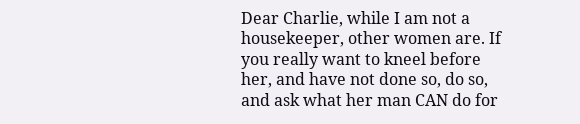Dear Charlie, while I am not a housekeeper, other women are. If you really want to kneel before her, and have not done so, do so, and ask what her man CAN do for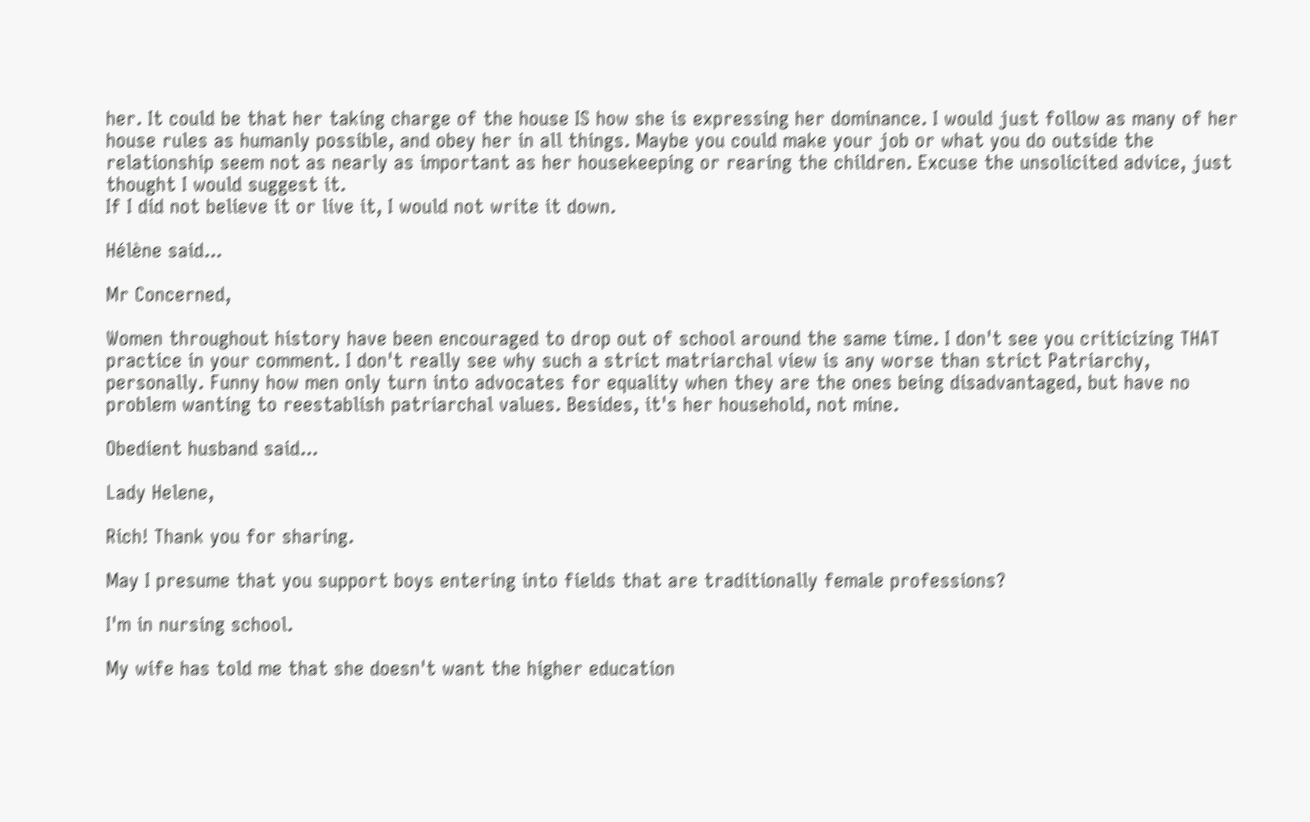her. It could be that her taking charge of the house IS how she is expressing her dominance. I would just follow as many of her house rules as humanly possible, and obey her in all things. Maybe you could make your job or what you do outside the relationship seem not as nearly as important as her housekeeping or rearing the children. Excuse the unsolicited advice, just thought I would suggest it.
If I did not believe it or live it, I would not write it down.

Hélène said...

Mr Concerned,

Women throughout history have been encouraged to drop out of school around the same time. I don't see you criticizing THAT practice in your comment. I don't really see why such a strict matriarchal view is any worse than strict Patriarchy, personally. Funny how men only turn into advocates for equality when they are the ones being disadvantaged, but have no problem wanting to reestablish patriarchal values. Besides, it's her household, not mine.

Obedient husband said...

Lady Helene,

Rich! Thank you for sharing.

May I presume that you support boys entering into fields that are traditionally female professions?

I'm in nursing school.

My wife has told me that she doesn't want the higher education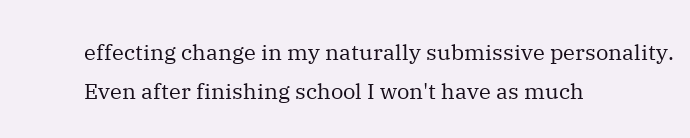effecting change in my naturally submissive personality. Even after finishing school I won't have as much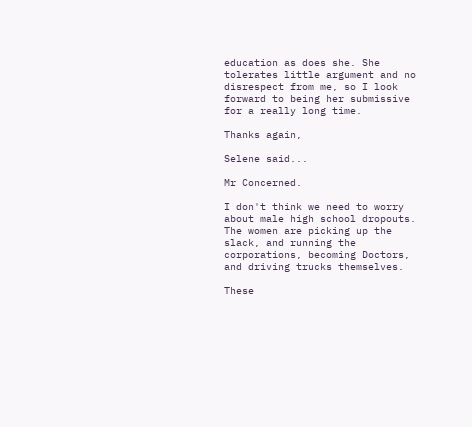education as does she. She tolerates little argument and no disrespect from me, so I look forward to being her submissive for a really long time.

Thanks again,

Selene said...

Mr Concerned.

I don't think we need to worry about male high school dropouts. The women are picking up the slack, and running the corporations, becoming Doctors, and driving trucks themselves.

These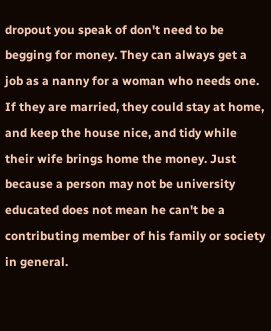dropout you speak of don't need to be begging for money. They can always get a job as a nanny for a woman who needs one. If they are married, they could stay at home, and keep the house nice, and tidy while their wife brings home the money. Just because a person may not be university educated does not mean he can't be a contributing member of his family or society in general.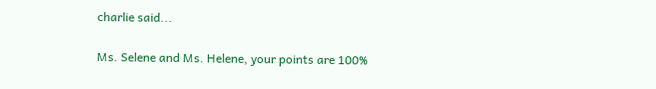charlie said...

Ms. Selene and Ms. Helene, your points are 100%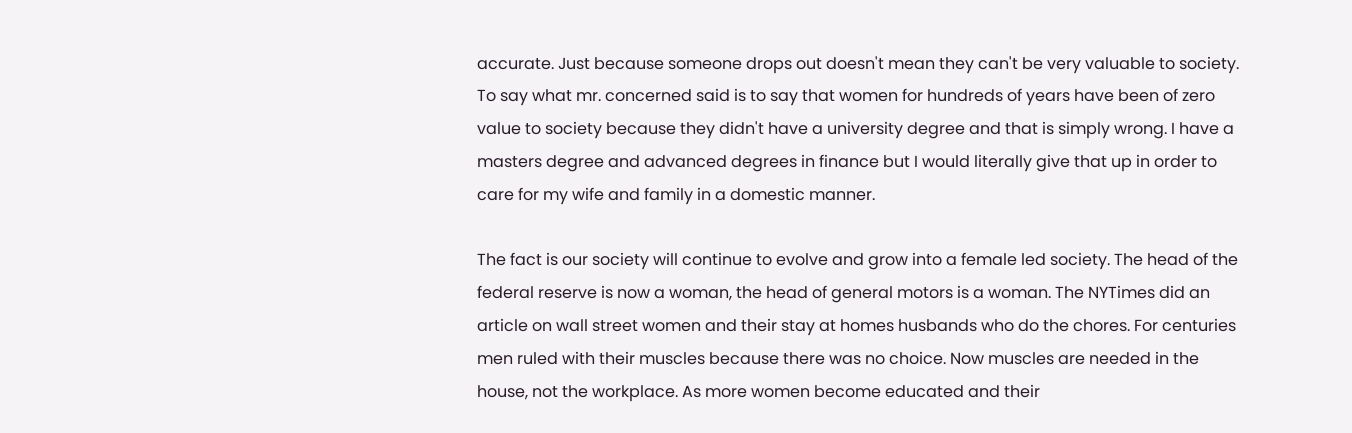accurate. Just because someone drops out doesn't mean they can't be very valuable to society. To say what mr. concerned said is to say that women for hundreds of years have been of zero value to society because they didn't have a university degree and that is simply wrong. I have a masters degree and advanced degrees in finance but I would literally give that up in order to care for my wife and family in a domestic manner.

The fact is our society will continue to evolve and grow into a female led society. The head of the federal reserve is now a woman, the head of general motors is a woman. The NYTimes did an article on wall street women and their stay at homes husbands who do the chores. For centuries men ruled with their muscles because there was no choice. Now muscles are needed in the house, not the workplace. As more women become educated and their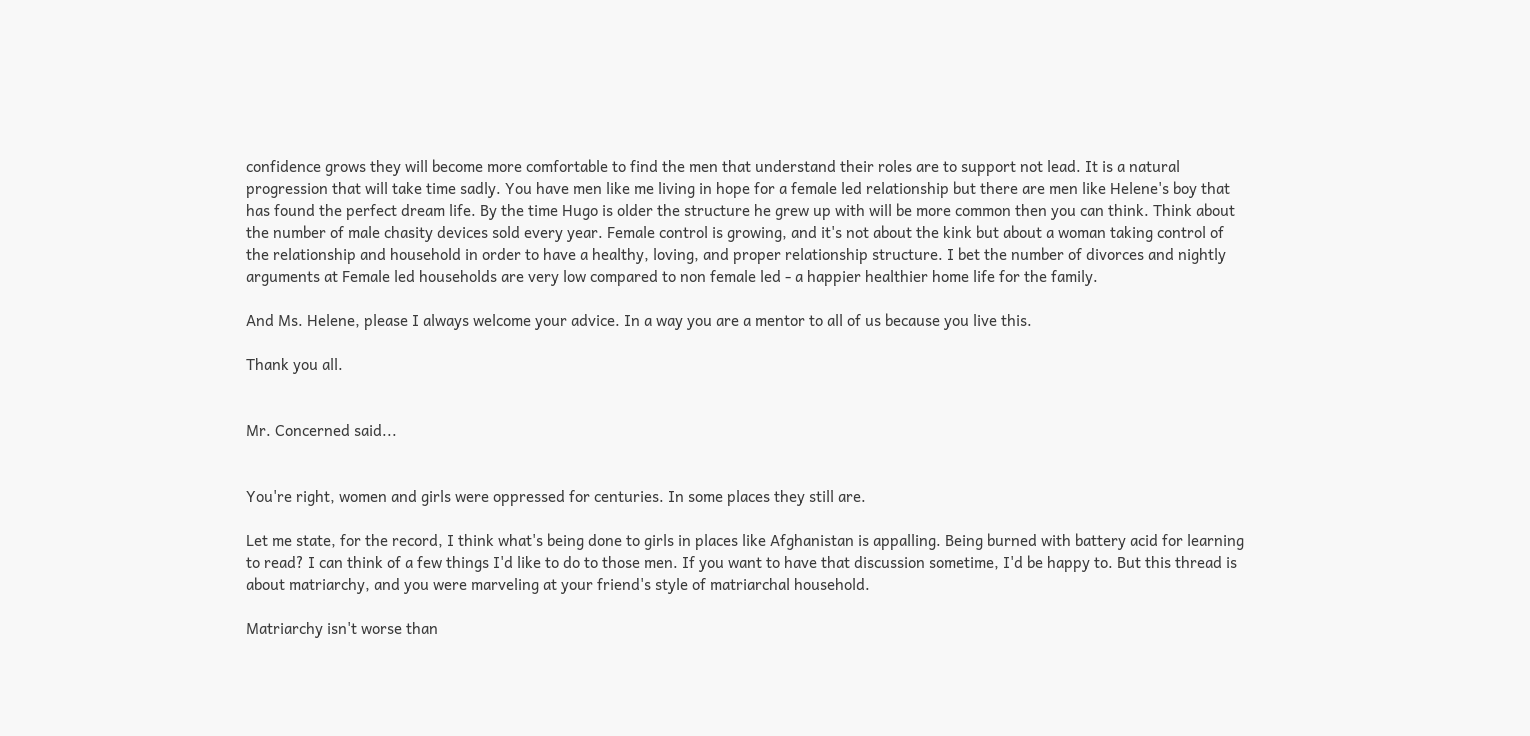confidence grows they will become more comfortable to find the men that understand their roles are to support not lead. It is a natural progression that will take time sadly. You have men like me living in hope for a female led relationship but there are men like Helene's boy that has found the perfect dream life. By the time Hugo is older the structure he grew up with will be more common then you can think. Think about the number of male chasity devices sold every year. Female control is growing, and it's not about the kink but about a woman taking control of the relationship and household in order to have a healthy, loving, and proper relationship structure. I bet the number of divorces and nightly arguments at Female led households are very low compared to non female led - a happier healthier home life for the family.

And Ms. Helene, please I always welcome your advice. In a way you are a mentor to all of us because you live this.

Thank you all.


Mr. Concerned said...


You're right, women and girls were oppressed for centuries. In some places they still are.

Let me state, for the record, I think what's being done to girls in places like Afghanistan is appalling. Being burned with battery acid for learning to read? I can think of a few things I'd like to do to those men. If you want to have that discussion sometime, I'd be happy to. But this thread is about matriarchy, and you were marveling at your friend's style of matriarchal household.

Matriarchy isn't worse than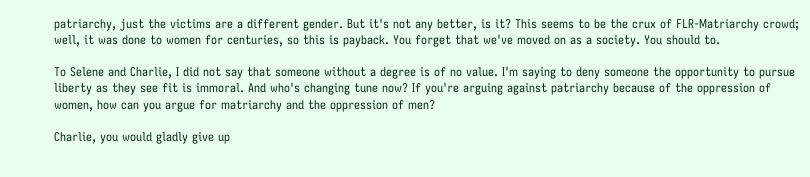patriarchy, just the victims are a different gender. But it's not any better, is it? This seems to be the crux of FLR-Matriarchy crowd; well, it was done to women for centuries, so this is payback. You forget that we've moved on as a society. You should to.

To Selene and Charlie, I did not say that someone without a degree is of no value. I'm saying to deny someone the opportunity to pursue liberty as they see fit is immoral. And who's changing tune now? If you're arguing against patriarchy because of the oppression of women, how can you argue for matriarchy and the oppression of men?

Charlie, you would gladly give up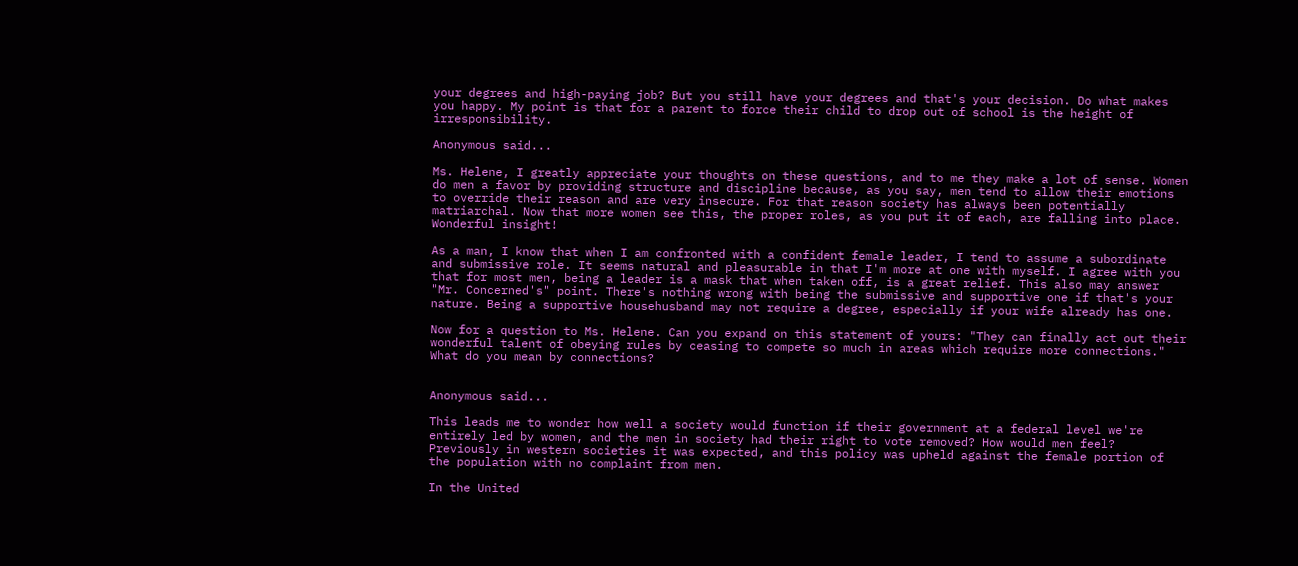your degrees and high-paying job? But you still have your degrees and that's your decision. Do what makes you happy. My point is that for a parent to force their child to drop out of school is the height of irresponsibility.

Anonymous said...

Ms. Helene, I greatly appreciate your thoughts on these questions, and to me they make a lot of sense. Women do men a favor by providing structure and discipline because, as you say, men tend to allow their emotions to override their reason and are very insecure. For that reason society has always been potentially matriarchal. Now that more women see this, the proper roles, as you put it of each, are falling into place. Wonderful insight!

As a man, I know that when I am confronted with a confident female leader, I tend to assume a subordinate and submissive role. It seems natural and pleasurable in that I'm more at one with myself. I agree with you that for most men, being a leader is a mask that when taken off, is a great relief. This also may answer "Mr. Concerned's" point. There's nothing wrong with being the submissive and supportive one if that's your nature. Being a supportive househusband may not require a degree, especially if your wife already has one.

Now for a question to Ms. Helene. Can you expand on this statement of yours: "They can finally act out their wonderful talent of obeying rules by ceasing to compete so much in areas which require more connections." What do you mean by connections?


Anonymous said...

This leads me to wonder how well a society would function if their government at a federal level we're entirely led by women, and the men in society had their right to vote removed? How would men feel? Previously in western societies it was expected, and this policy was upheld against the female portion of the population with no complaint from men.

In the United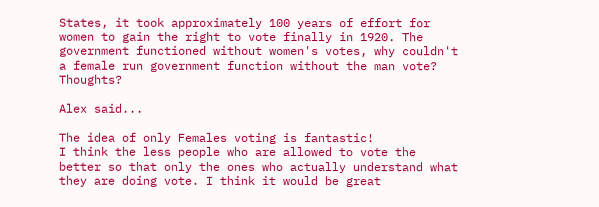States, it took approximately 100 years of effort for women to gain the right to vote finally in 1920. The government functioned without women's votes, why couldn't a female run government function without the man vote? Thoughts?

Alex said...

The idea of only Females voting is fantastic!
I think the less people who are allowed to vote the better so that only the ones who actually understand what they are doing vote. I think it would be great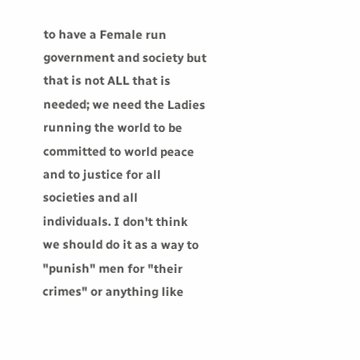to have a Female run government and society but that is not ALL that is needed; we need the Ladies running the world to be committed to world peace and to justice for all societies and all individuals. I don't think we should do it as a way to "punish" men for "their crimes" or anything like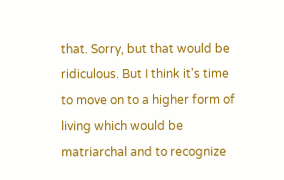that. Sorry, but that would be ridiculous. But I think it's time to move on to a higher form of living which would be matriarchal and to recognize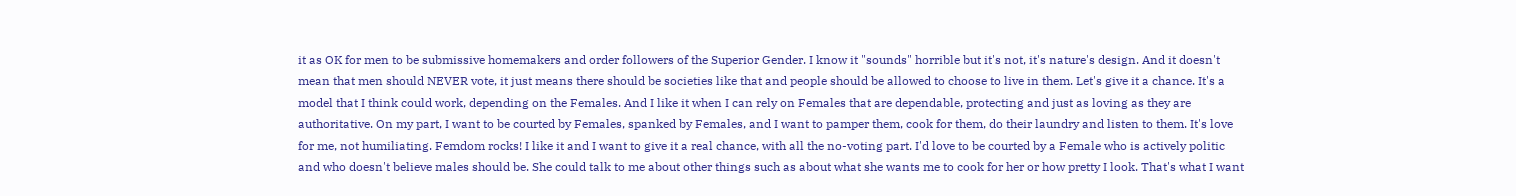it as OK for men to be submissive homemakers and order followers of the Superior Gender. I know it "sounds" horrible but it's not, it's nature's design. And it doesn't mean that men should NEVER vote, it just means there should be societies like that and people should be allowed to choose to live in them. Let's give it a chance. It's a model that I think could work, depending on the Females. And I like it when I can rely on Females that are dependable, protecting and just as loving as they are authoritative. On my part, I want to be courted by Females, spanked by Females, and I want to pamper them, cook for them, do their laundry and listen to them. It's love for me, not humiliating. Femdom rocks! I like it and I want to give it a real chance, with all the no-voting part. I'd love to be courted by a Female who is actively politic and who doesn't believe males should be. She could talk to me about other things such as about what she wants me to cook for her or how pretty I look. That's what I want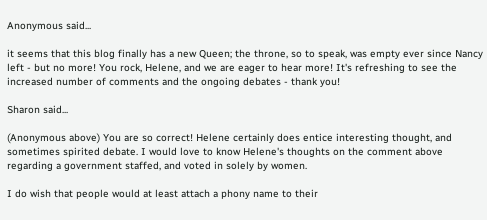Anonymous said...

it seems that this blog finally has a new Queen; the throne, so to speak, was empty ever since Nancy left - but no more! You rock, Helene, and we are eager to hear more! It's refreshing to see the increased number of comments and the ongoing debates - thank you!

Sharon said...

(Anonymous above) You are so correct! Helene certainly does entice interesting thought, and sometimes spirited debate. I would love to know Helene's thoughts on the comment above regarding a government staffed, and voted in solely by women.

I do wish that people would at least attach a phony name to their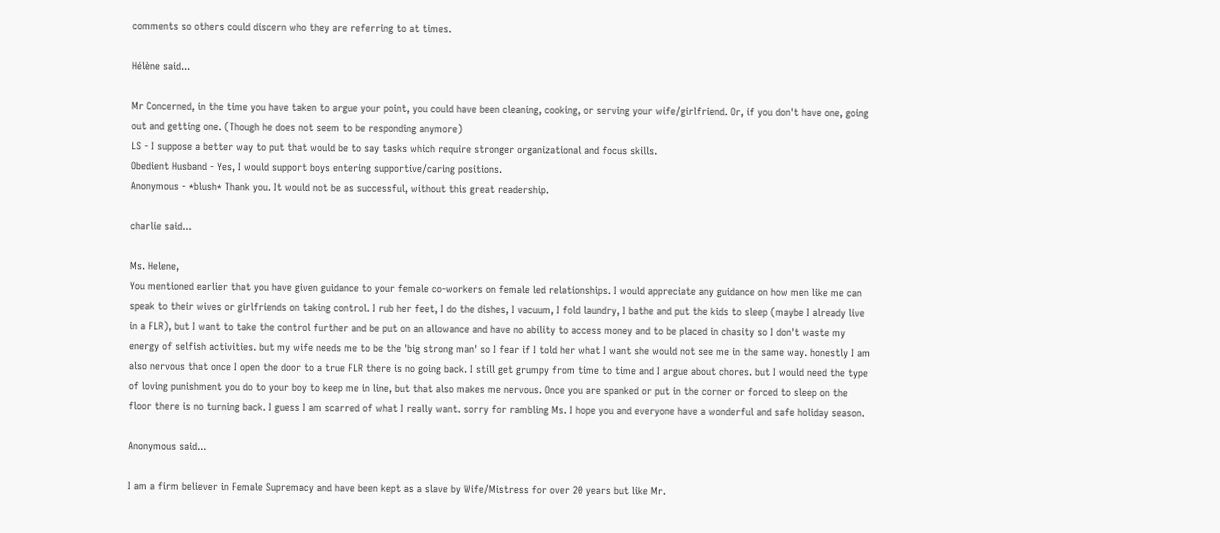comments so others could discern who they are referring to at times.

Hélène said...

Mr Concerned, in the time you have taken to argue your point, you could have been cleaning, cooking, or serving your wife/girlfriend. Or, if you don't have one, going out and getting one. (Though he does not seem to be responding anymore)
LS - I suppose a better way to put that would be to say tasks which require stronger organizational and focus skills.
Obedient Husband - Yes, I would support boys entering supportive/caring positions.
Anonymous - *blush* Thank you. It would not be as successful, without this great readership.

charlie said...

Ms. Helene,
You mentioned earlier that you have given guidance to your female co-workers on female led relationships. I would appreciate any guidance on how men like me can speak to their wives or girlfriends on taking control. I rub her feet, I do the dishes, I vacuum, I fold laundry, I bathe and put the kids to sleep (maybe I already live in a FLR), but I want to take the control further and be put on an allowance and have no ability to access money and to be placed in chasity so I don't waste my energy of selfish activities. but my wife needs me to be the 'big strong man' so I fear if I told her what I want she would not see me in the same way. honestly I am also nervous that once I open the door to a true FLR there is no going back. I still get grumpy from time to time and I argue about chores. but I would need the type of loving punishment you do to your boy to keep me in line, but that also makes me nervous. Once you are spanked or put in the corner or forced to sleep on the floor there is no turning back. I guess I am scarred of what I really want. sorry for rambling Ms. I hope you and everyone have a wonderful and safe holiday season.

Anonymous said...

I am a firm believer in Female Supremacy and have been kept as a slave by Wife/Mistress for over 20 years but like Mr.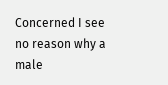Concerned I see no reason why a male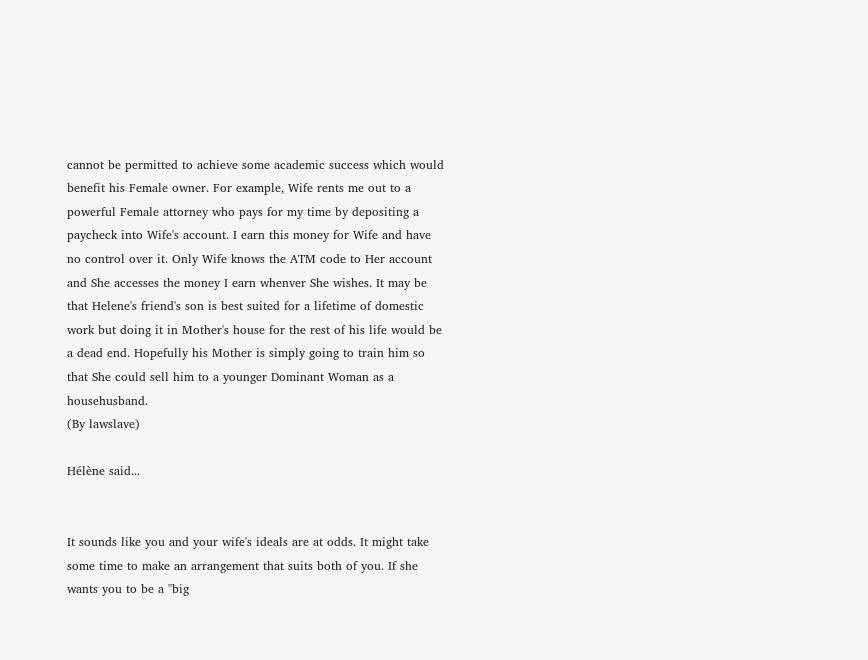cannot be permitted to achieve some academic success which would benefit his Female owner. For example, Wife rents me out to a powerful Female attorney who pays for my time by depositing a paycheck into Wife's account. I earn this money for Wife and have no control over it. Only Wife knows the ATM code to Her account and She accesses the money I earn whenver She wishes. It may be that Helene's friend's son is best suited for a lifetime of domestic work but doing it in Mother's house for the rest of his life would be a dead end. Hopefully his Mother is simply going to train him so that She could sell him to a younger Dominant Woman as a househusband.
(By lawslave)

Hélène said...


It sounds like you and your wife's ideals are at odds. It might take some time to make an arrangement that suits both of you. If she wants you to be a "big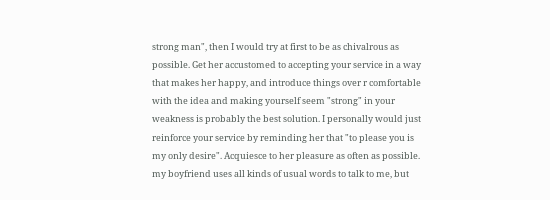strong man", then I would try at first to be as chivalrous as possible. Get her accustomed to accepting your service in a way that makes her happy, and introduce things over r comfortable with the idea and making yourself seem "strong" in your weakness is probably the best solution. I personally would just reinforce your service by reminding her that "to please you is my only desire". Acquiesce to her pleasure as often as possible. my boyfriend uses all kinds of usual words to talk to me, but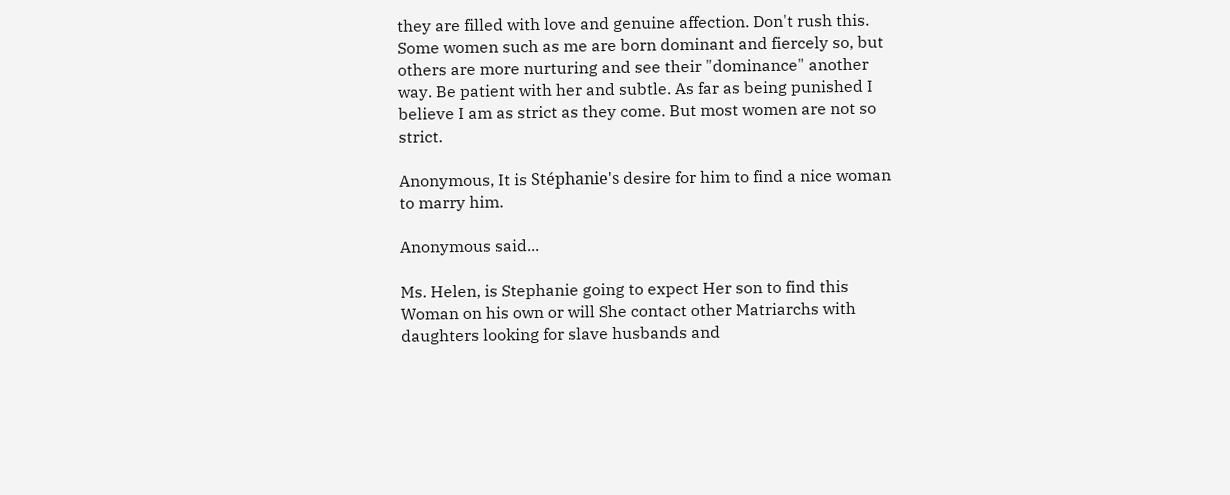they are filled with love and genuine affection. Don't rush this. Some women such as me are born dominant and fiercely so, but others are more nurturing and see their "dominance" another way. Be patient with her and subtle. As far as being punished I believe I am as strict as they come. But most women are not so strict.

Anonymous, It is Stéphanie's desire for him to find a nice woman to marry him.

Anonymous said...

Ms. Helen, is Stephanie going to expect Her son to find this Woman on his own or will She contact other Matriarchs with daughters looking for slave husbands and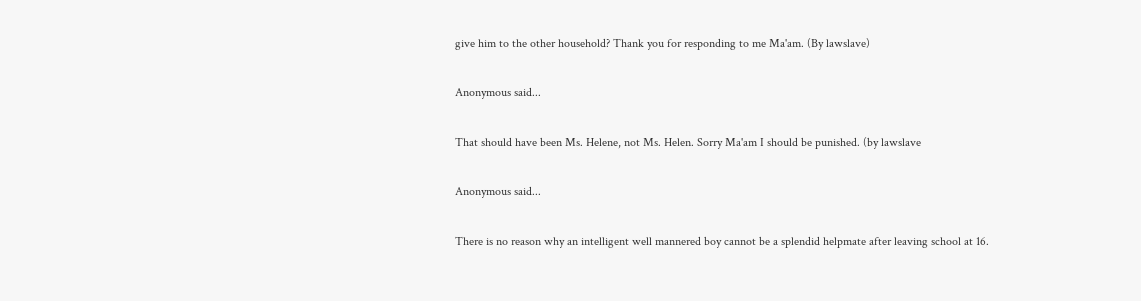give him to the other household? Thank you for responding to me Ma'am. (By lawslave)

Anonymous said...

That should have been Ms. Helene, not Ms. Helen. Sorry Ma'am I should be punished. (by lawslave

Anonymous said...

There is no reason why an intelligent well mannered boy cannot be a splendid helpmate after leaving school at 16.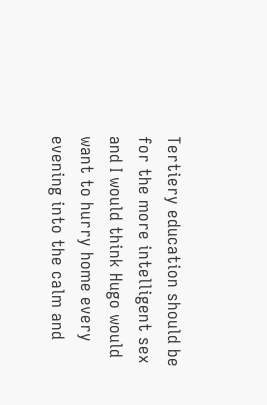Tertiery education should be for the more intelligent sex and I would think Hugo would want to hurry home every evening into the calm and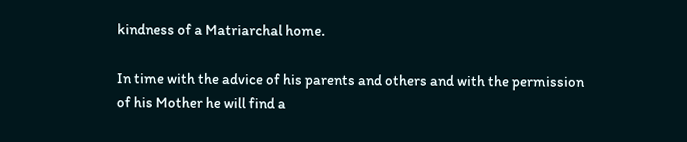kindness of a Matriarchal home.

In time with the advice of his parents and others and with the permission of his Mother he will find a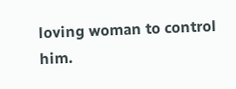loving woman to control him.